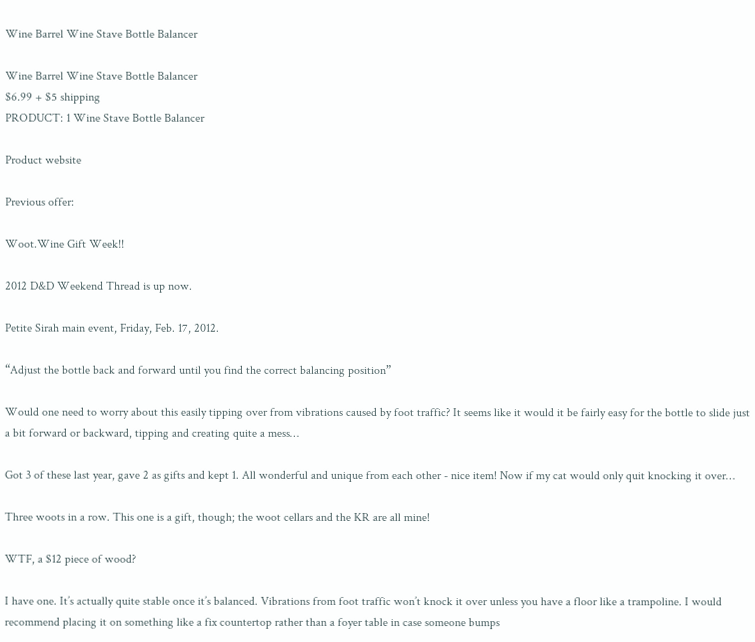Wine Barrel Wine Stave Bottle Balancer

Wine Barrel Wine Stave Bottle Balancer
$6.99 + $5 shipping
PRODUCT: 1 Wine Stave Bottle Balancer

Product website

Previous offer:

Woot.Wine Gift Week!!

2012 D&D Weekend Thread is up now.

Petite Sirah main event, Friday, Feb. 17, 2012.

“Adjust the bottle back and forward until you find the correct balancing position”

Would one need to worry about this easily tipping over from vibrations caused by foot traffic? It seems like it would it be fairly easy for the bottle to slide just a bit forward or backward, tipping and creating quite a mess…

Got 3 of these last year, gave 2 as gifts and kept 1. All wonderful and unique from each other - nice item! Now if my cat would only quit knocking it over…

Three woots in a row. This one is a gift, though; the woot cellars and the KR are all mine!

WTF, a $12 piece of wood?

I have one. It’s actually quite stable once it’s balanced. Vibrations from foot traffic won’t knock it over unless you have a floor like a trampoline. I would recommend placing it on something like a fix countertop rather than a foyer table in case someone bumps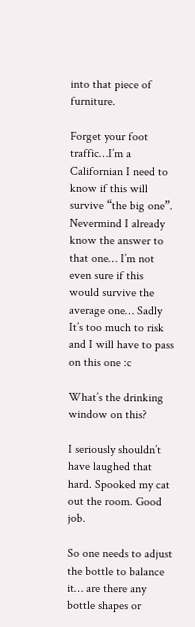into that piece of furniture.

Forget your foot traffic…I’m a Californian I need to know if this will survive “the big one”. Nevermind I already know the answer to that one… I’m not even sure if this would survive the average one… Sadly It’s too much to risk and I will have to pass on this one :c

What’s the drinking window on this?

I seriously shouldn’t have laughed that hard. Spooked my cat out the room. Good job.

So one needs to adjust the bottle to balance it… are there any bottle shapes or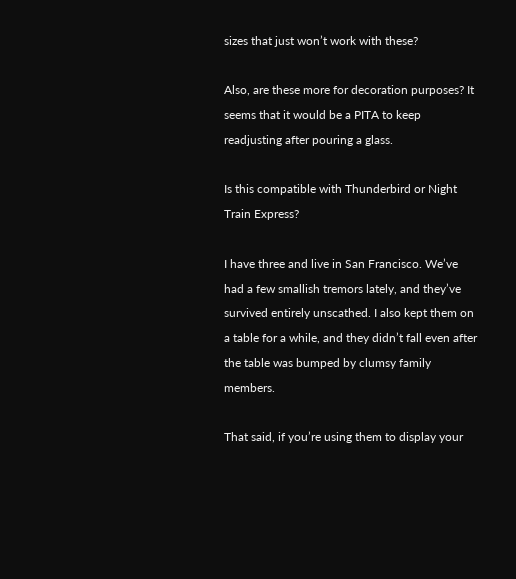sizes that just won’t work with these?

Also, are these more for decoration purposes? It seems that it would be a PITA to keep readjusting after pouring a glass.

Is this compatible with Thunderbird or Night Train Express?

I have three and live in San Francisco. We’ve had a few smallish tremors lately, and they’ve survived entirely unscathed. I also kept them on a table for a while, and they didn’t fall even after the table was bumped by clumsy family members.

That said, if you’re using them to display your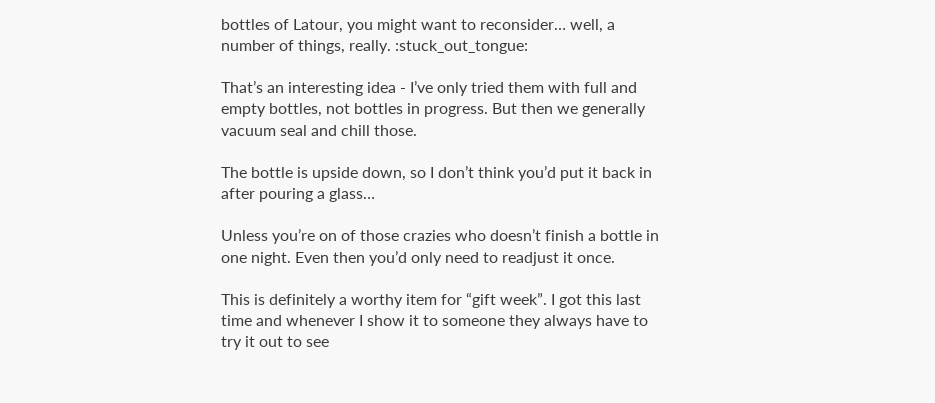bottles of Latour, you might want to reconsider… well, a number of things, really. :stuck_out_tongue:

That’s an interesting idea - I’ve only tried them with full and empty bottles, not bottles in progress. But then we generally vacuum seal and chill those.

The bottle is upside down, so I don’t think you’d put it back in after pouring a glass…

Unless you’re on of those crazies who doesn’t finish a bottle in one night. Even then you’d only need to readjust it once.

This is definitely a worthy item for “gift week”. I got this last time and whenever I show it to someone they always have to try it out to see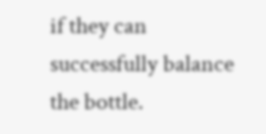if they can successfully balance the bottle.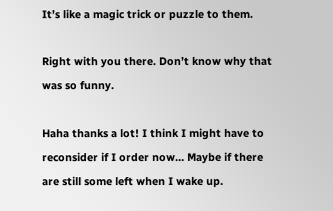It’s like a magic trick or puzzle to them.

Right with you there. Don’t know why that was so funny.

Haha thanks a lot! I think I might have to reconsider if I order now… Maybe if there are still some left when I wake up.